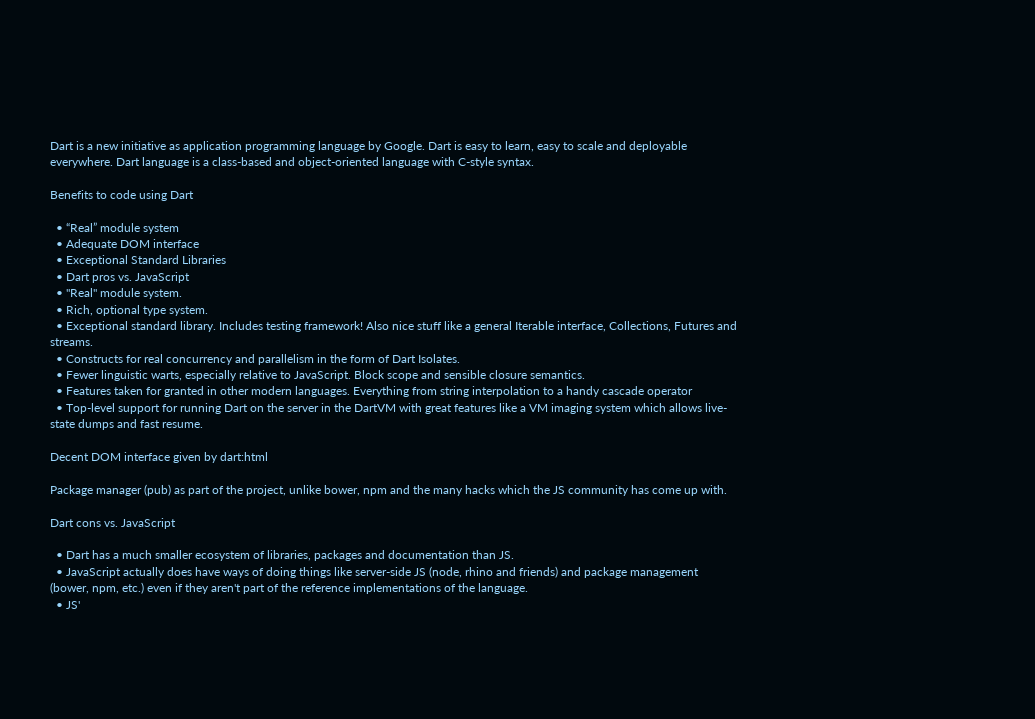Dart is a new initiative as application programming language by Google. Dart is easy to learn, easy to scale and deployable everywhere. Dart language is a class-based and object-oriented language with C-style syntax.

Benefits to code using Dart

  • “Real” module system
  • Adequate DOM interface
  • Exceptional Standard Libraries
  • Dart pros vs. JavaScript
  • "Real" module system.
  • Rich, optional type system.
  • Exceptional standard library. Includes testing framework! Also nice stuff like a general Iterable interface, Collections, Futures and streams.
  • Constructs for real concurrency and parallelism in the form of Dart Isolates.
  • Fewer linguistic warts, especially relative to JavaScript. Block scope and sensible closure semantics.
  • Features taken for granted in other modern languages. Everything from string interpolation to a handy cascade operator
  • Top-level support for running Dart on the server in the DartVM with great features like a VM imaging system which allows live-state dumps and fast resume.

Decent DOM interface given by dart:html

Package manager (pub) as part of the project, unlike bower, npm and the many hacks which the JS community has come up with.

Dart cons vs. JavaScript

  • Dart has a much smaller ecosystem of libraries, packages and documentation than JS.
  • JavaScript actually does have ways of doing things like server-side JS (node, rhino and friends) and package management (bower, npm, etc.) even if they aren't part of the reference implementations of the language.
  • JS'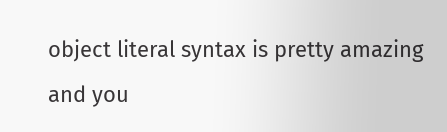object literal syntax is pretty amazing and you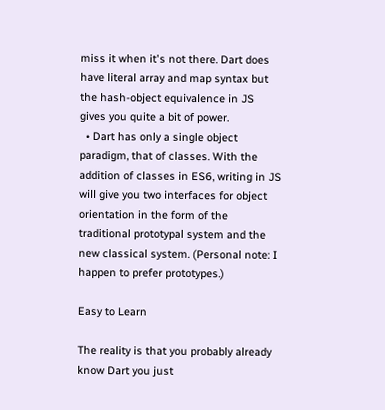miss it when it's not there. Dart does have literal array and map syntax but the hash-object equivalence in JS gives you quite a bit of power.
  • Dart has only a single object paradigm, that of classes. With the addition of classes in ES6, writing in JS will give you two interfaces for object orientation in the form of the traditional prototypal system and the new classical system. (Personal note: I happen to prefer prototypes.)

Easy to Learn

The reality is that you probably already know Dart you just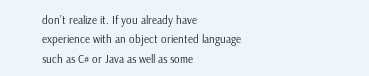don’t realize it. If you already have experience with an object oriented language such as C# or Java as well as some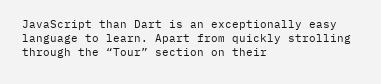JavaScript than Dart is an exceptionally easy language to learn. Apart from quickly strolling through the “Tour” section on their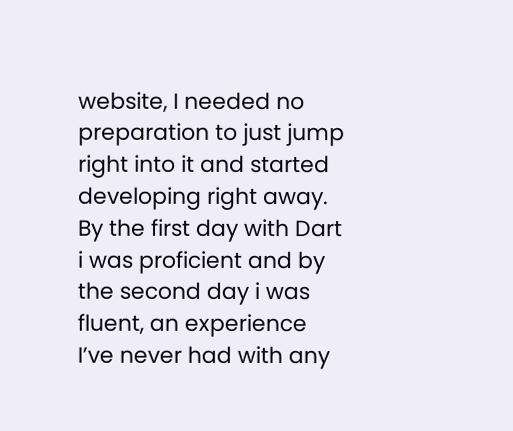website, I needed no preparation to just jump right into it and started developing right away. By the first day with Dart i was proficient and by the second day i was fluent, an experience I’ve never had with any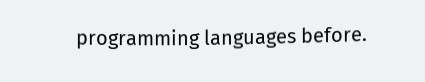programming languages before.